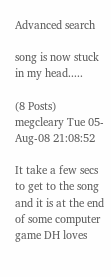Advanced search

song is now stuck in my head.....

(8 Posts)
megcleary Tue 05-Aug-08 21:08:52

It take a few secs to get to the song and it is at the end of some computer game DH loves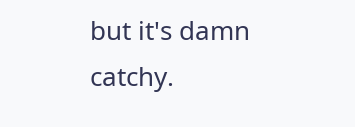but it's damn catchy.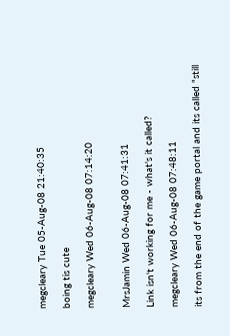megcleary Tue 05-Aug-08 21:40:35

boing tis cute

megcleary Wed 06-Aug-08 07:14:20


MrsJamin Wed 06-Aug-08 07:41:31

Link isn't working for me - what's it called?

megcleary Wed 06-Aug-08 07:48:11

its from the end of the game portal and its called "still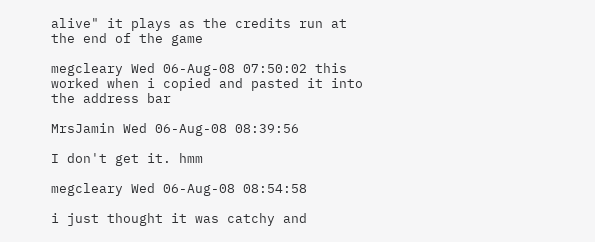alive" it plays as the credits run at the end of the game

megcleary Wed 06-Aug-08 07:50:02 this worked when i copied and pasted it into the address bar

MrsJamin Wed 06-Aug-08 08:39:56

I don't get it. hmm

megcleary Wed 06-Aug-08 08:54:58

i just thought it was catchy and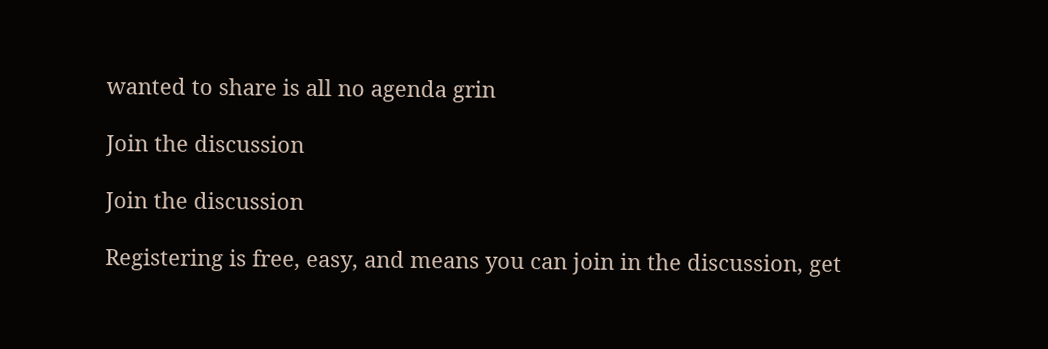wanted to share is all no agenda grin

Join the discussion

Join the discussion

Registering is free, easy, and means you can join in the discussion, get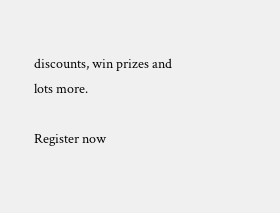discounts, win prizes and lots more.

Register now